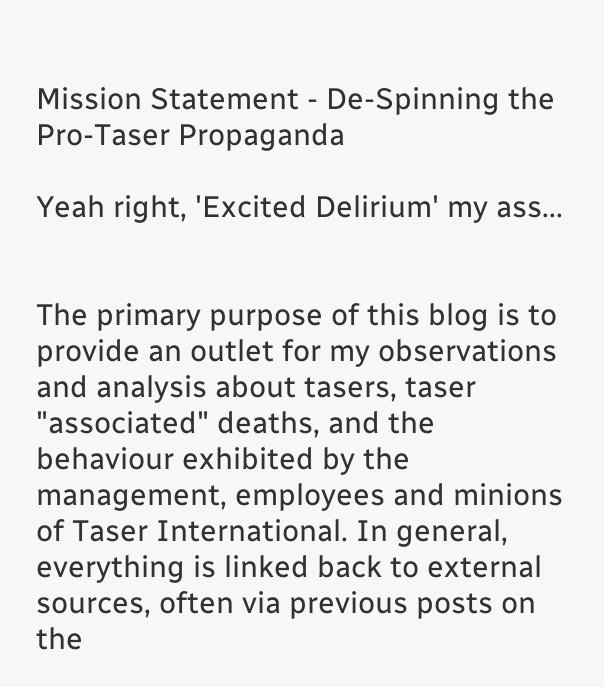Mission Statement - De-Spinning the Pro-Taser Propaganda

Yeah right, 'Excited Delirium' my ass...


The primary purpose of this blog is to provide an outlet for my observations and analysis about tasers, taser "associated" deaths, and the behaviour exhibited by the management, employees and minions of Taser International. In general, everything is linked back to external sources, often via previous posts on the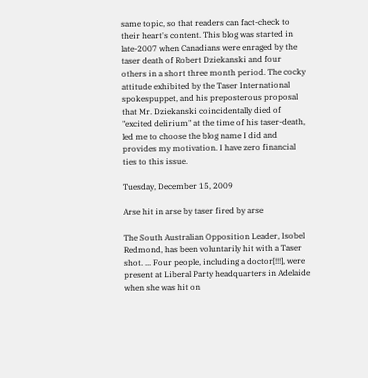same topic, so that readers can fact-check to their heart's content. This blog was started in late-2007 when Canadians were enraged by the taser death of Robert Dziekanski and four others in a short three month period. The cocky attitude exhibited by the Taser International spokespuppet, and his preposterous proposal that Mr. Dziekanski coincidentally died of "excited delirium" at the time of his taser-death, led me to choose the blog name I did and provides my motivation. I have zero financial ties to this issue.

Tuesday, December 15, 2009

Arse hit in arse by taser fired by arse

The South Australian Opposition Leader, Isobel Redmond, has been voluntarily hit with a Taser shot. ... Four people, including a doctor[!!!], were present at Liberal Party headquarters in Adelaide when she was hit on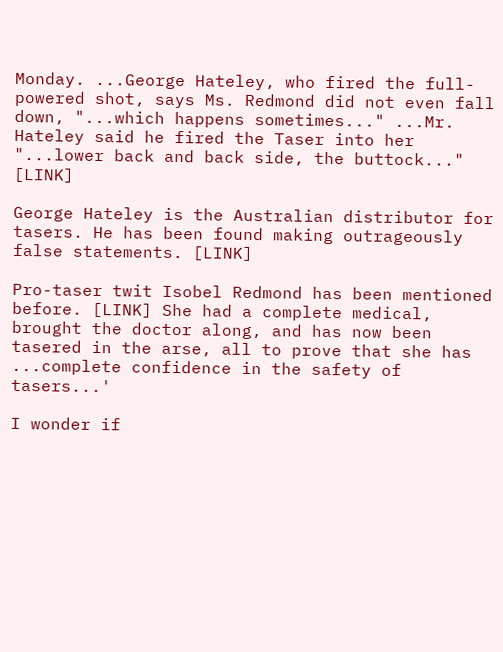Monday. ...George Hateley, who fired the full-powered shot, says Ms. Redmond did not even fall down, "...which happens sometimes..." ...Mr. Hateley said he fired the Taser into her "...lower back and back side, the buttock..." [LINK]

George Hateley is the Australian distributor for tasers. He has been found making outrageously false statements. [LINK]

Pro-taser twit Isobel Redmond has been mentioned before. [LINK] She had a complete medical, brought the doctor along, and has now been tasered in the arse, all to prove that she has ...complete confidence in the safety of tasers...'

I wonder if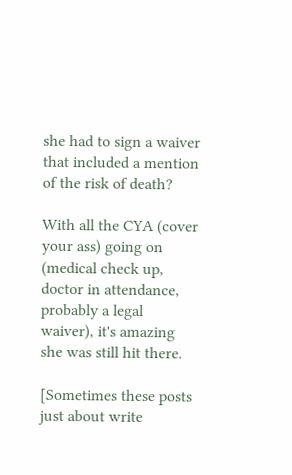she had to sign a waiver that included a mention of the risk of death?

With all the CYA (cover your ass) going on (medical check up, doctor in attendance, probably a legal waiver), it's amazing she was still hit there.

[Sometimes these posts just about write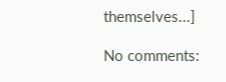themselves...]

No comments: